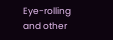Eye-rolling and other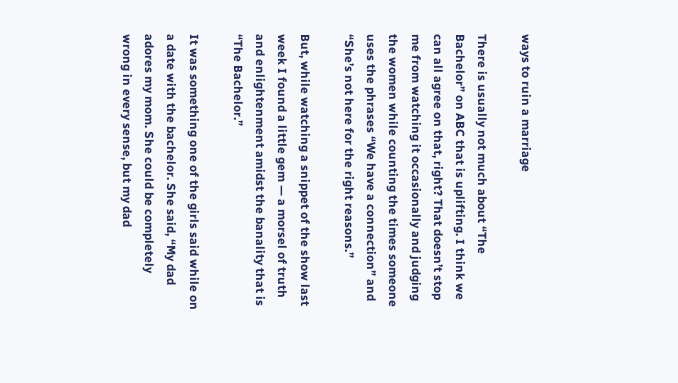ways to ruin a marriage

There is usually not much about “The Bachelor” on ABC that is uplifting. I think we can all agree on that, right? That doesn’t stop me from watching it occasionally and judging the women while counting the times someone uses the phrases “We have a connection” and “She’s not here for the right reasons.”

But, while watching a snippet of the show last week I found a little gem — a morsel of truth and enlightenment amidst the banality that is “The Bachelor.”

It was something one of the girls said while on a date with the bachelor. She said, “My dad adores my mom. She could be completely wrong in every sense, but my dad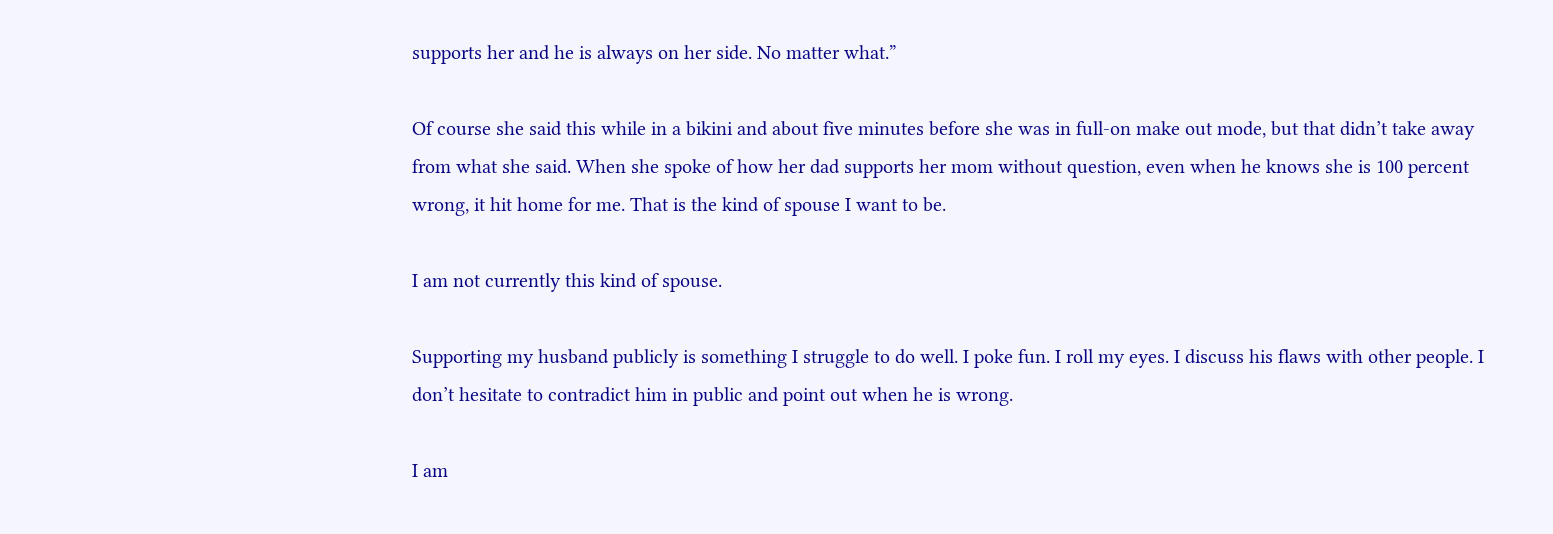supports her and he is always on her side. No matter what.”

Of course she said this while in a bikini and about five minutes before she was in full-on make out mode, but that didn’t take away from what she said. When she spoke of how her dad supports her mom without question, even when he knows she is 100 percent wrong, it hit home for me. That is the kind of spouse I want to be.

I am not currently this kind of spouse.

Supporting my husband publicly is something I struggle to do well. I poke fun. I roll my eyes. I discuss his flaws with other people. I don’t hesitate to contradict him in public and point out when he is wrong.

I am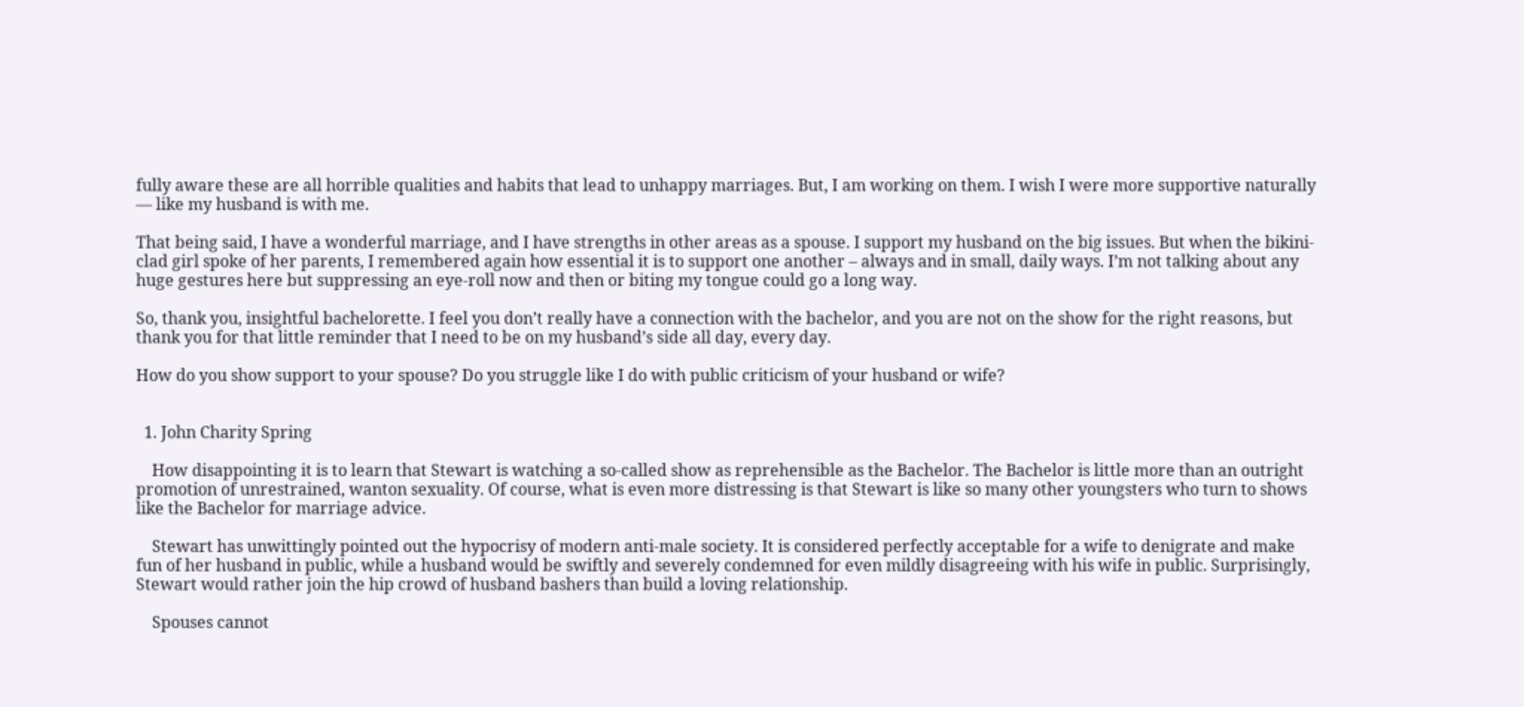fully aware these are all horrible qualities and habits that lead to unhappy marriages. But, I am working on them. I wish I were more supportive naturally — like my husband is with me.

That being said, I have a wonderful marriage, and I have strengths in other areas as a spouse. I support my husband on the big issues. But when the bikini-clad girl spoke of her parents, I remembered again how essential it is to support one another – always and in small, daily ways. I’m not talking about any huge gestures here but suppressing an eye-roll now and then or biting my tongue could go a long way.

So, thank you, insightful bachelorette. I feel you don’t really have a connection with the bachelor, and you are not on the show for the right reasons, but thank you for that little reminder that I need to be on my husband’s side all day, every day.

How do you show support to your spouse? Do you struggle like I do with public criticism of your husband or wife?


  1. John Charity Spring

    How disappointing it is to learn that Stewart is watching a so-called show as reprehensible as the Bachelor. The Bachelor is little more than an outright promotion of unrestrained, wanton sexuality. Of course, what is even more distressing is that Stewart is like so many other youngsters who turn to shows like the Bachelor for marriage advice.

    Stewart has unwittingly pointed out the hypocrisy of modern anti-male society. It is considered perfectly acceptable for a wife to denigrate and make fun of her husband in public, while a husband would be swiftly and severely condemned for even mildly disagreeing with his wife in public. Surprisingly, Stewart would rather join the hip crowd of husband bashers than build a loving relationship.

    Spouses cannot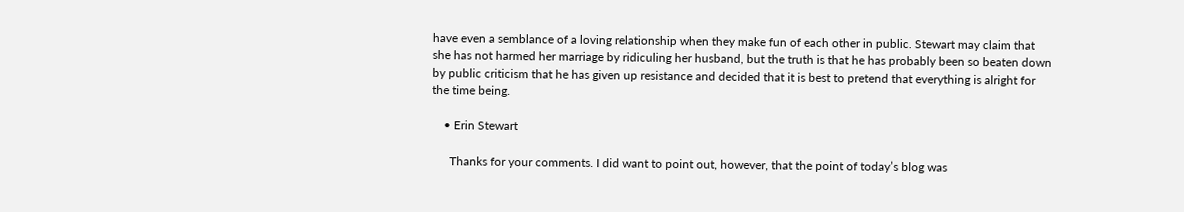have even a semblance of a loving relationship when they make fun of each other in public. Stewart may claim that she has not harmed her marriage by ridiculing her husband, but the truth is that he has probably been so beaten down by public criticism that he has given up resistance and decided that it is best to pretend that everything is alright for the time being.

    • Erin Stewart

      Thanks for your comments. I did want to point out, however, that the point of today’s blog was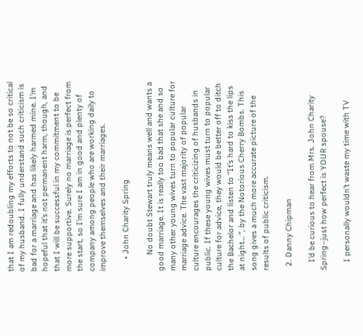that I am redoubling my efforts to not be so critical of my husband. I fully understand such criticism is bad for a marriage and has likely harmed mine. I’m hopeful that it’s not permanent harm, though, and that I will be successful in my commitment to be more supportive. Surely no marriage is perfect from the start, so I’m sure I am in good and plenty of company among people who are working daily to improve themselves and their marriages.

      • John Charity Spring

        No doubt Stewart truly means well and wants a good marriage. It is really too bad that she and so many other young wives turn to popular culture for marriage advice. The vast majority of popular culture encourages the criticizing of husbands in public. If these young wives must turn to popular culture for advice, they would be better off to ditch the Bachelor and listen to “It’s hard to kiss the lips at night… “, by the Notorious Cherry Bombs. This song gives a much more accurate picture of the results of public criticism.

  2. Danny Chipman

    I’d be curious to hear from Mrs. John Charity Spring–just how perfect is YOUR spouse?

    I personally wouldn’t waste my time with TV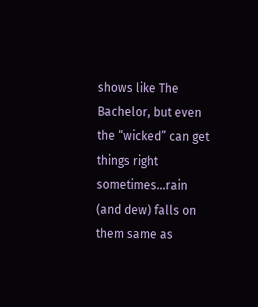shows like The Bachelor, but even the “wicked” can get things right sometimes…rain (and dew) falls on them same as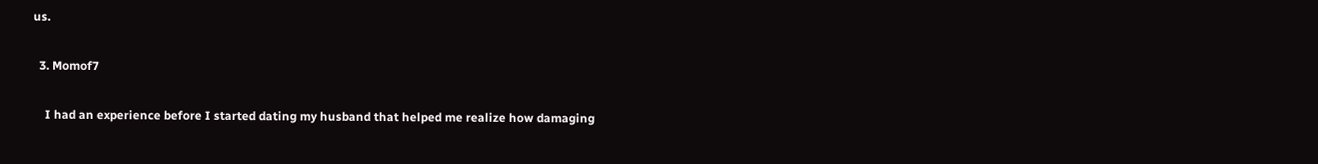us.

  3. Momof7

    I had an experience before I started dating my husband that helped me realize how damaging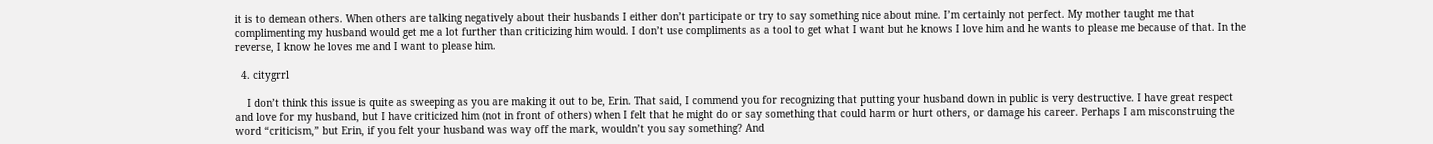it is to demean others. When others are talking negatively about their husbands I either don’t participate or try to say something nice about mine. I’m certainly not perfect. My mother taught me that complimenting my husband would get me a lot further than criticizing him would. I don’t use compliments as a tool to get what I want but he knows I love him and he wants to please me because of that. In the reverse, I know he loves me and I want to please him.

  4. citygrrl

    I don’t think this issue is quite as sweeping as you are making it out to be, Erin. That said, I commend you for recognizing that putting your husband down in public is very destructive. I have great respect and love for my husband, but I have criticized him (not in front of others) when I felt that he might do or say something that could harm or hurt others, or damage his career. Perhaps I am misconstruing the word “criticism,” but Erin, if you felt your husband was way off the mark, wouldn’t you say something? And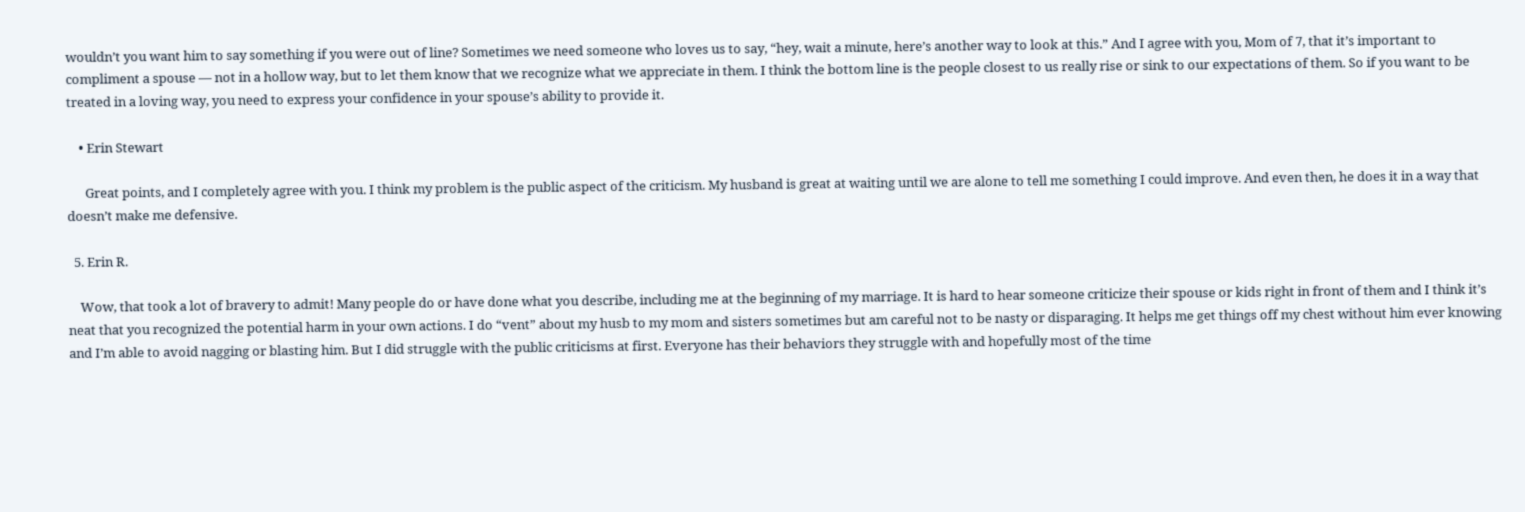wouldn’t you want him to say something if you were out of line? Sometimes we need someone who loves us to say, “hey, wait a minute, here’s another way to look at this.” And I agree with you, Mom of 7, that it’s important to compliment a spouse — not in a hollow way, but to let them know that we recognize what we appreciate in them. I think the bottom line is the people closest to us really rise or sink to our expectations of them. So if you want to be treated in a loving way, you need to express your confidence in your spouse’s ability to provide it.

    • Erin Stewart

      Great points, and I completely agree with you. I think my problem is the public aspect of the criticism. My husband is great at waiting until we are alone to tell me something I could improve. And even then, he does it in a way that doesn’t make me defensive.

  5. Erin R.

    Wow, that took a lot of bravery to admit! Many people do or have done what you describe, including me at the beginning of my marriage. It is hard to hear someone criticize their spouse or kids right in front of them and I think it’s neat that you recognized the potential harm in your own actions. I do “vent” about my husb to my mom and sisters sometimes but am careful not to be nasty or disparaging. It helps me get things off my chest without him ever knowing and I’m able to avoid nagging or blasting him. But I did struggle with the public criticisms at first. Everyone has their behaviors they struggle with and hopefully most of the time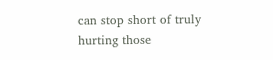can stop short of truly hurting those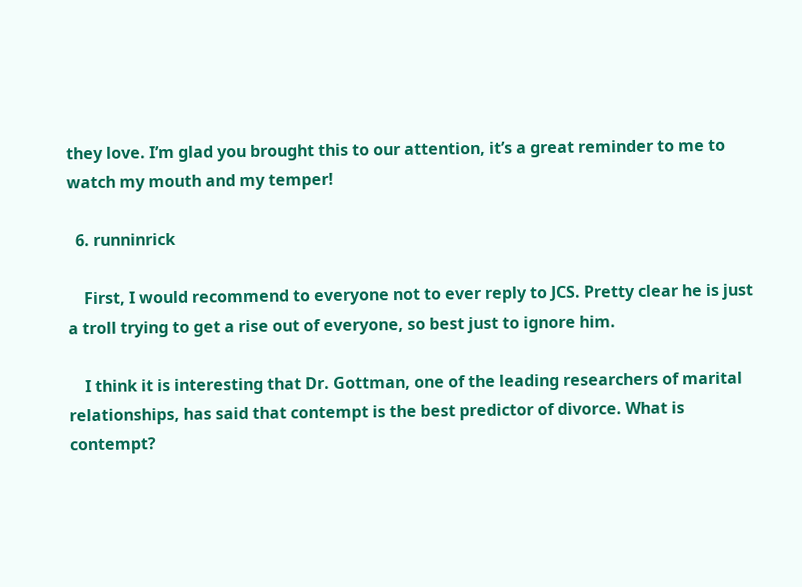they love. I’m glad you brought this to our attention, it’s a great reminder to me to watch my mouth and my temper!

  6. runninrick

    First, I would recommend to everyone not to ever reply to JCS. Pretty clear he is just a troll trying to get a rise out of everyone, so best just to ignore him.

    I think it is interesting that Dr. Gottman, one of the leading researchers of marital relationships, has said that contempt is the best predictor of divorce. What is contempt?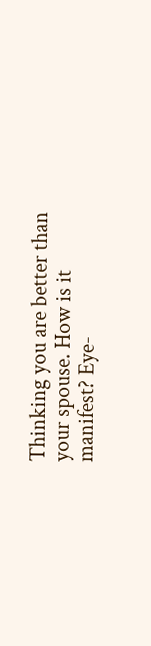Thinking you are better than your spouse. How is it manifest? Eye-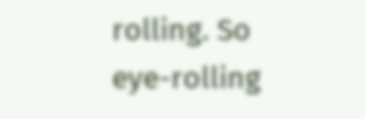rolling. So eye-rolling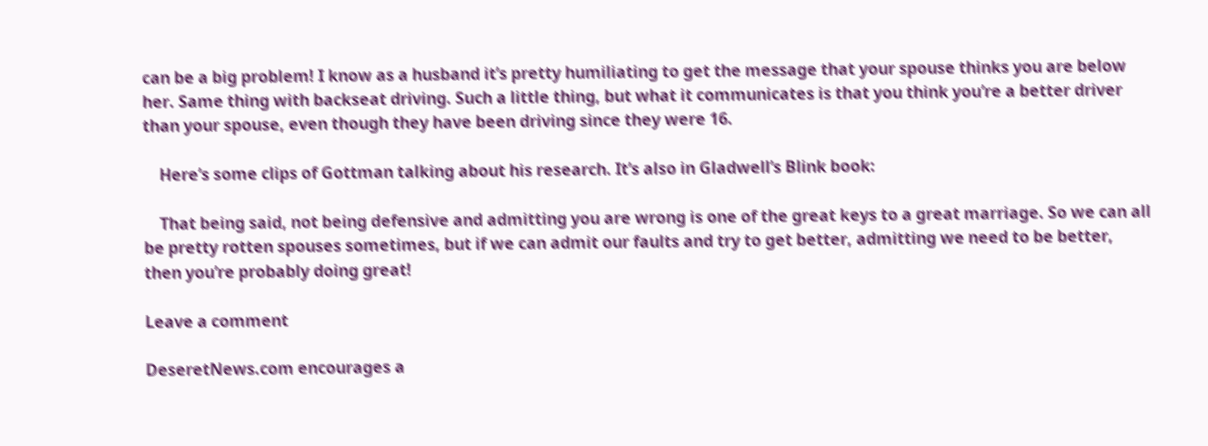can be a big problem! I know as a husband it’s pretty humiliating to get the message that your spouse thinks you are below her. Same thing with backseat driving. Such a little thing, but what it communicates is that you think you’re a better driver than your spouse, even though they have been driving since they were 16.

    Here’s some clips of Gottman talking about his research. It’s also in Gladwell’s Blink book:

    That being said, not being defensive and admitting you are wrong is one of the great keys to a great marriage. So we can all be pretty rotten spouses sometimes, but if we can admit our faults and try to get better, admitting we need to be better, then you’re probably doing great!

Leave a comment

DeseretNews.com encourages a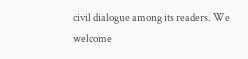civil dialogue among its readers. We welcome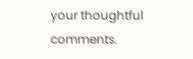your thoughtful comments.